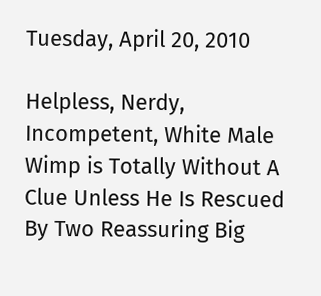Tuesday, April 20, 2010

Helpless, Nerdy, Incompetent, White Male Wimp is Totally Without A Clue Unless He Is Rescued By Two Reassuring Big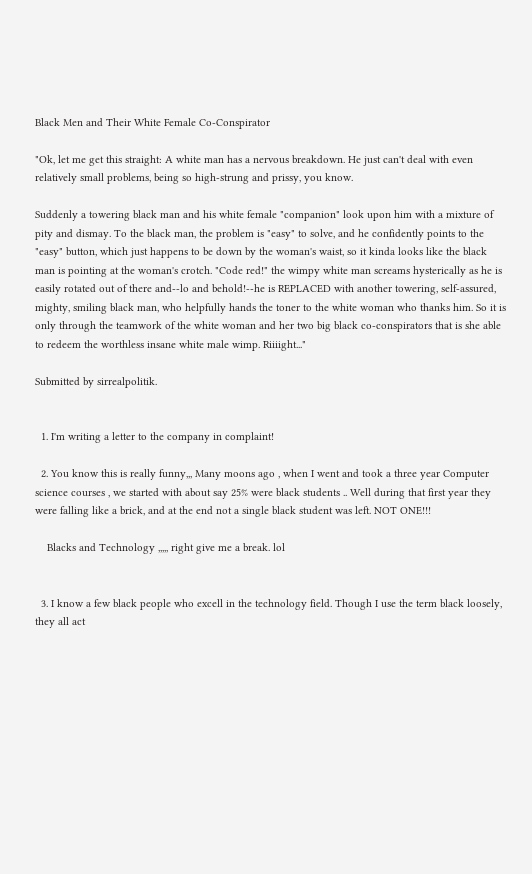Black Men and Their White Female Co-Conspirator

"Ok, let me get this straight: A white man has a nervous breakdown. He just can't deal with even relatively small problems, being so high-strung and prissy, you know.

Suddenly a towering black man and his white female "companion" look upon him with a mixture of pity and dismay. To the black man, the problem is "easy" to solve, and he confidently points to the "easy" button, which just happens to be down by the woman's waist, so it kinda looks like the black man is pointing at the woman's crotch. "Code red!" the wimpy white man screams hysterically as he is easily rotated out of there and--lo and behold!--he is REPLACED with another towering, self-assured, mighty, smiling black man, who helpfully hands the toner to the white woman who thanks him. So it is only through the teamwork of the white woman and her two big black co-conspirators that is she able to redeem the worthless insane white male wimp. Riiiight..."

Submitted by sirrealpolitik.


  1. I'm writing a letter to the company in complaint!

  2. You know this is really funny,,, Many moons ago , when I went and took a three year Computer science courses , we started with about say 25% were black students .. Well during that first year they were falling like a brick, and at the end not a single black student was left. NOT ONE!!!

    Blacks and Technology ,,,,, right give me a break. lol


  3. I know a few black people who excell in the technology field. Though I use the term black loosely, they all act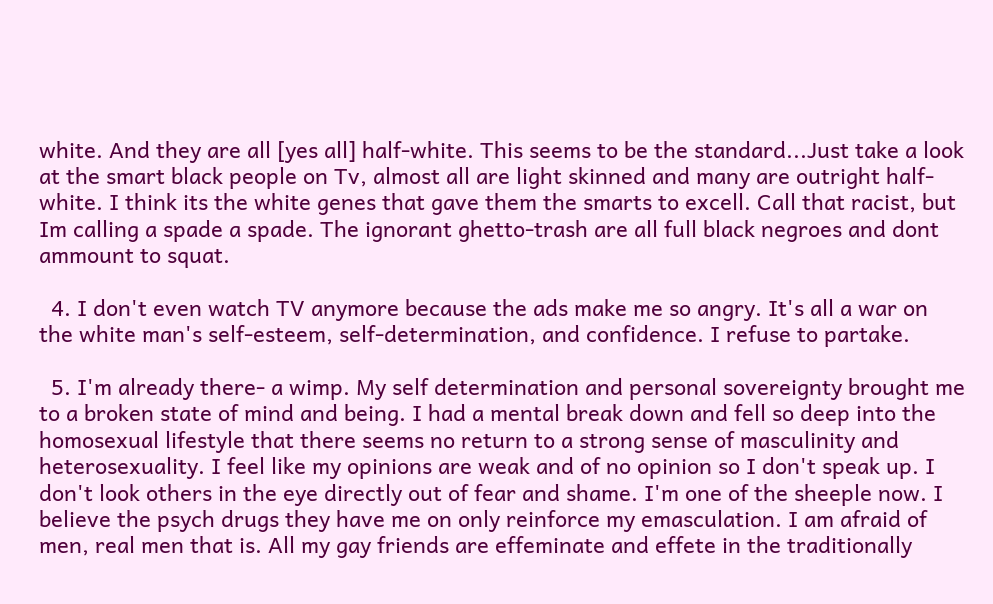white. And they are all [yes all] half-white. This seems to be the standard...Just take a look at the smart black people on Tv, almost all are light skinned and many are outright half-white. I think its the white genes that gave them the smarts to excell. Call that racist, but Im calling a spade a spade. The ignorant ghetto-trash are all full black negroes and dont ammount to squat.

  4. I don't even watch TV anymore because the ads make me so angry. It's all a war on the white man's self-esteem, self-determination, and confidence. I refuse to partake.

  5. I'm already there- a wimp. My self determination and personal sovereignty brought me to a broken state of mind and being. I had a mental break down and fell so deep into the homosexual lifestyle that there seems no return to a strong sense of masculinity and heterosexuality. I feel like my opinions are weak and of no opinion so I don't speak up. I don't look others in the eye directly out of fear and shame. I'm one of the sheeple now. I believe the psych drugs they have me on only reinforce my emasculation. I am afraid of men, real men that is. All my gay friends are effeminate and effete in the traditionally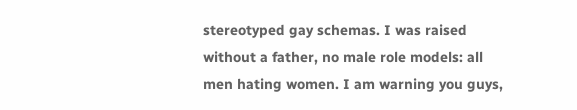stereotyped gay schemas. I was raised without a father, no male role models: all men hating women. I am warning you guys,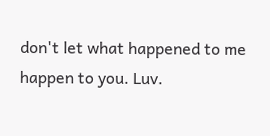don't let what happened to me happen to you. Luv.